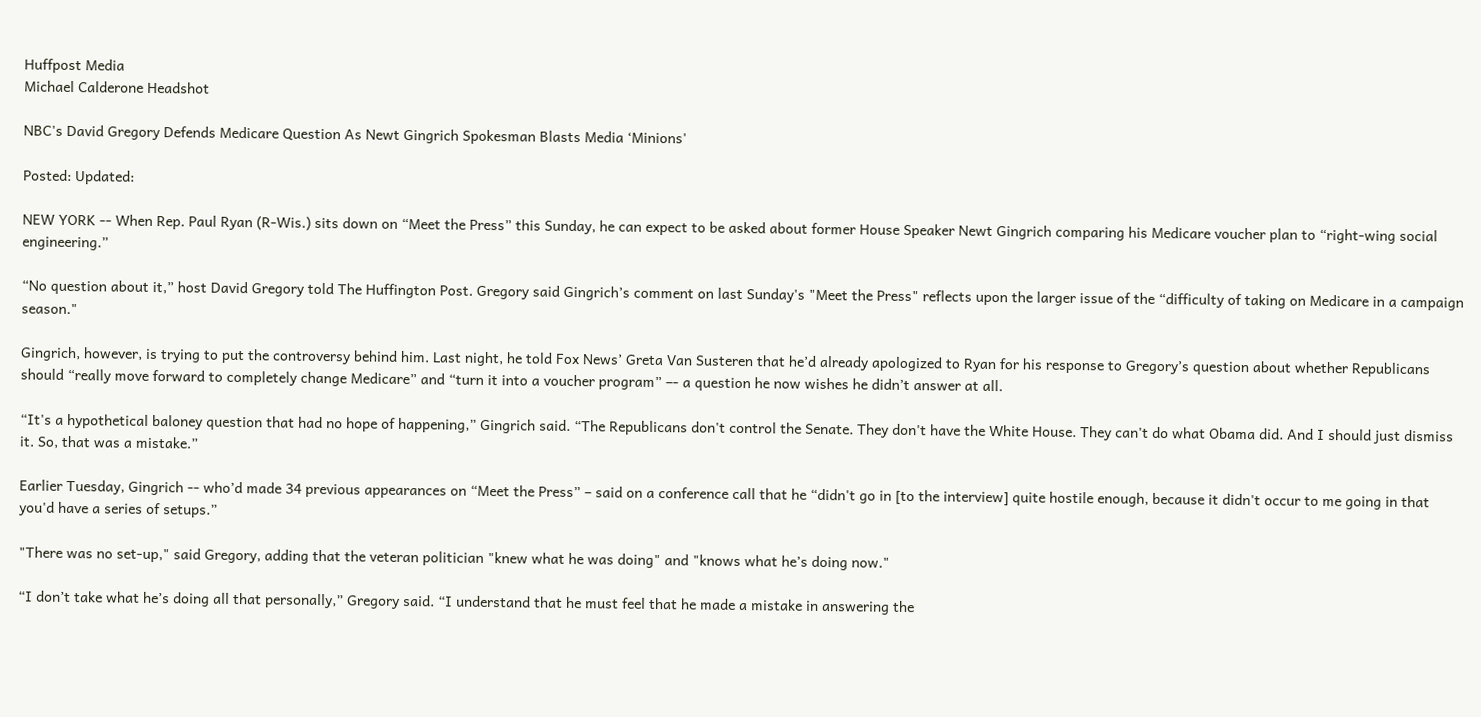Huffpost Media
Michael Calderone Headshot

NBC's David Gregory Defends Medicare Question As Newt Gingrich Spokesman Blasts Media ‘Minions'

Posted: Updated:

NEW YORK -- When Rep. Paul Ryan (R-Wis.) sits down on “Meet the Press” this Sunday, he can expect to be asked about former House Speaker Newt Gingrich comparing his Medicare voucher plan to “right-wing social engineering.”

“No question about it,” host David Gregory told The Huffington Post. Gregory said Gingrich’s comment on last Sunday's "Meet the Press" reflects upon the larger issue of the “difficulty of taking on Medicare in a campaign season."

Gingrich, however, is trying to put the controversy behind him. Last night, he told Fox News’ Greta Van Susteren that he’d already apologized to Ryan for his response to Gregory’s question about whether Republicans should “really move forward to completely change Medicare” and “turn it into a voucher program” –- a question he now wishes he didn’t answer at all.

“It's a hypothetical baloney question that had no hope of happening,” Gingrich said. “The Republicans don't control the Senate. They don't have the White House. They can't do what Obama did. And I should just dismiss it. So, that was a mistake.”

Earlier Tuesday, Gingrich -- who’d made 34 previous appearances on “Meet the Press” – said on a conference call that he “didn't go in [to the interview] quite hostile enough, because it didn't occur to me going in that you'd have a series of setups.”

"There was no set-up," said Gregory, adding that the veteran politician "knew what he was doing" and "knows what he’s doing now."

“I don’t take what he’s doing all that personally,” Gregory said. “I understand that he must feel that he made a mistake in answering the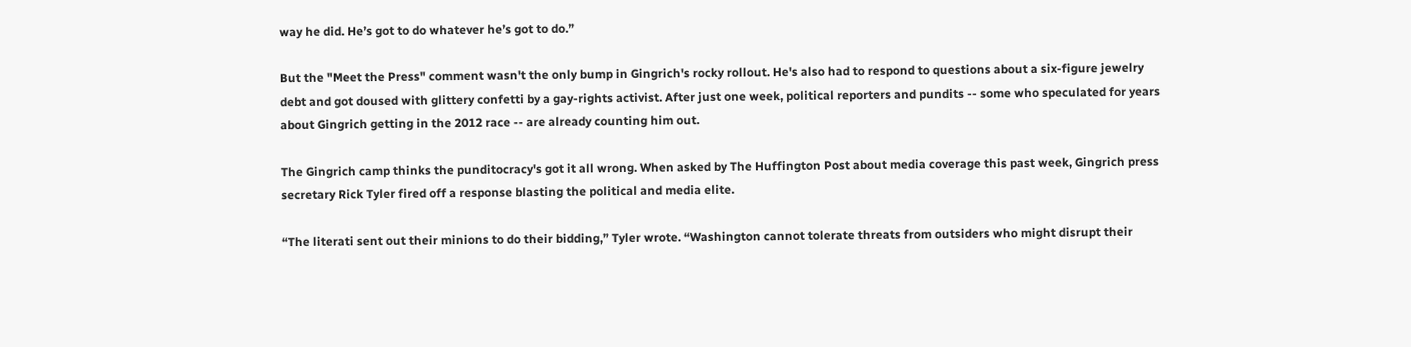way he did. He’s got to do whatever he’s got to do.”

But the "Meet the Press" comment wasn't the only bump in Gingrich's rocky rollout. He's also had to respond to questions about a six-figure jewelry debt and got doused with glittery confetti by a gay-rights activist. After just one week, political reporters and pundits -- some who speculated for years about Gingrich getting in the 2012 race -- are already counting him out.

The Gingrich camp thinks the punditocracy's got it all wrong. When asked by The Huffington Post about media coverage this past week, Gingrich press secretary Rick Tyler fired off a response blasting the political and media elite.

“The literati sent out their minions to do their bidding,” Tyler wrote. “Washington cannot tolerate threats from outsiders who might disrupt their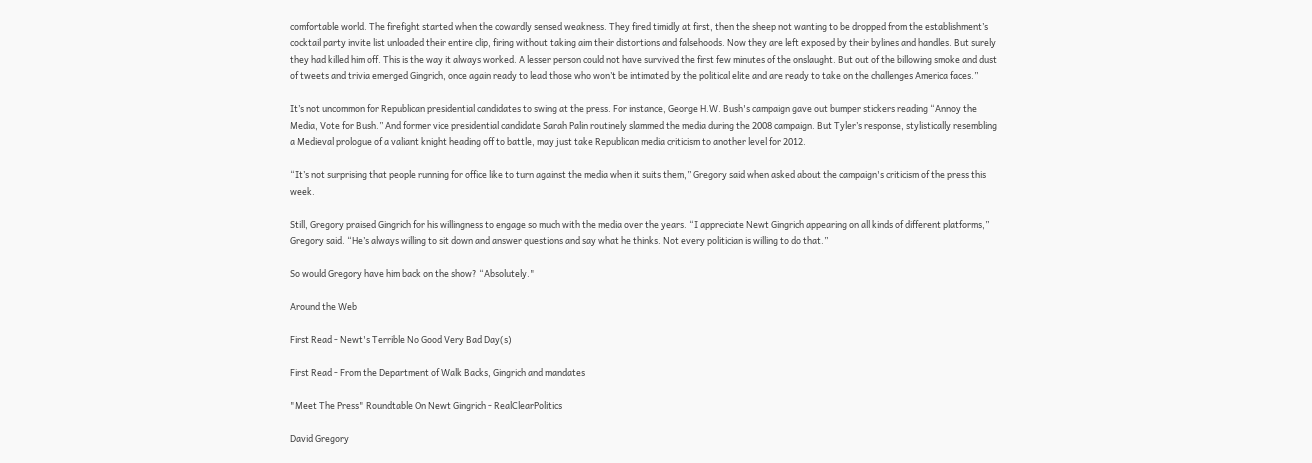comfortable world. The firefight started when the cowardly sensed weakness. They fired timidly at first, then the sheep not wanting to be dropped from the establishment’s cocktail party invite list unloaded their entire clip, firing without taking aim their distortions and falsehoods. Now they are left exposed by their bylines and handles. But surely they had killed him off. This is the way it always worked. A lesser person could not have survived the first few minutes of the onslaught. But out of the billowing smoke and dust of tweets and trivia emerged Gingrich, once again ready to lead those who won’t be intimated by the political elite and are ready to take on the challenges America faces.”

It’s not uncommon for Republican presidential candidates to swing at the press. For instance, George H.W. Bush's campaign gave out bumper stickers reading “Annoy the Media, Vote for Bush.” And former vice presidential candidate Sarah Palin routinely slammed the media during the 2008 campaign. But Tyler’s response, stylistically resembling a Medieval prologue of a valiant knight heading off to battle, may just take Republican media criticism to another level for 2012.

“It’s not surprising that people running for office like to turn against the media when it suits them,” Gregory said when asked about the campaign's criticism of the press this week.

Still, Gregory praised Gingrich for his willingness to engage so much with the media over the years. “I appreciate Newt Gingrich appearing on all kinds of different platforms,” Gregory said. “He’s always willing to sit down and answer questions and say what he thinks. Not every politician is willing to do that.”

So would Gregory have him back on the show? “Absolutely."

Around the Web

First Read - Newt's Terrible No Good Very Bad Day(s)

First Read - From the Department of Walk Backs, Gingrich and mandates

"Meet The Press" Roundtable On Newt Gingrich - RealClearPolitics

David Gregory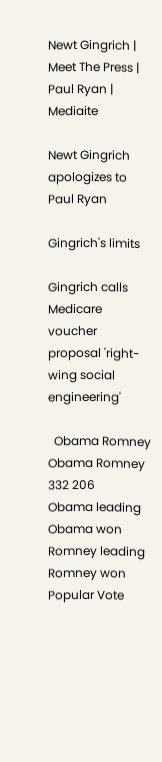Newt Gingrich | Meet The Press | Paul Ryan | Mediaite

Newt Gingrich apologizes to Paul Ryan

Gingrich's limits

Gingrich calls Medicare voucher proposal 'right-wing social engineering'

  Obama Romney
Obama Romney
332 206
Obama leading
Obama won
Romney leading
Romney won
Popular Vote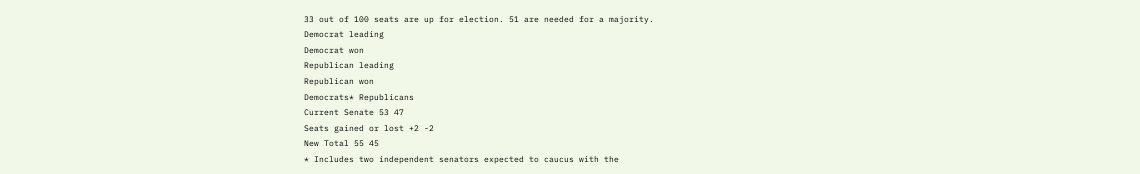33 out of 100 seats are up for election. 51 are needed for a majority.
Democrat leading
Democrat won
Republican leading
Republican won
Democrats* Republicans
Current Senate 53 47
Seats gained or lost +2 -2
New Total 55 45
* Includes two independent senators expected to caucus with the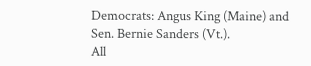Democrats: Angus King (Maine) and Sen. Bernie Sanders (Vt.).
All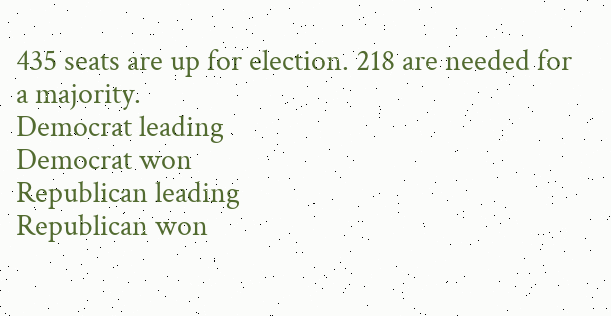435 seats are up for election. 218 are needed for a majority.
Democrat leading
Democrat won
Republican leading
Republican won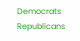Democrats Republicans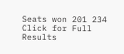Seats won 201 234
Click for Full Results